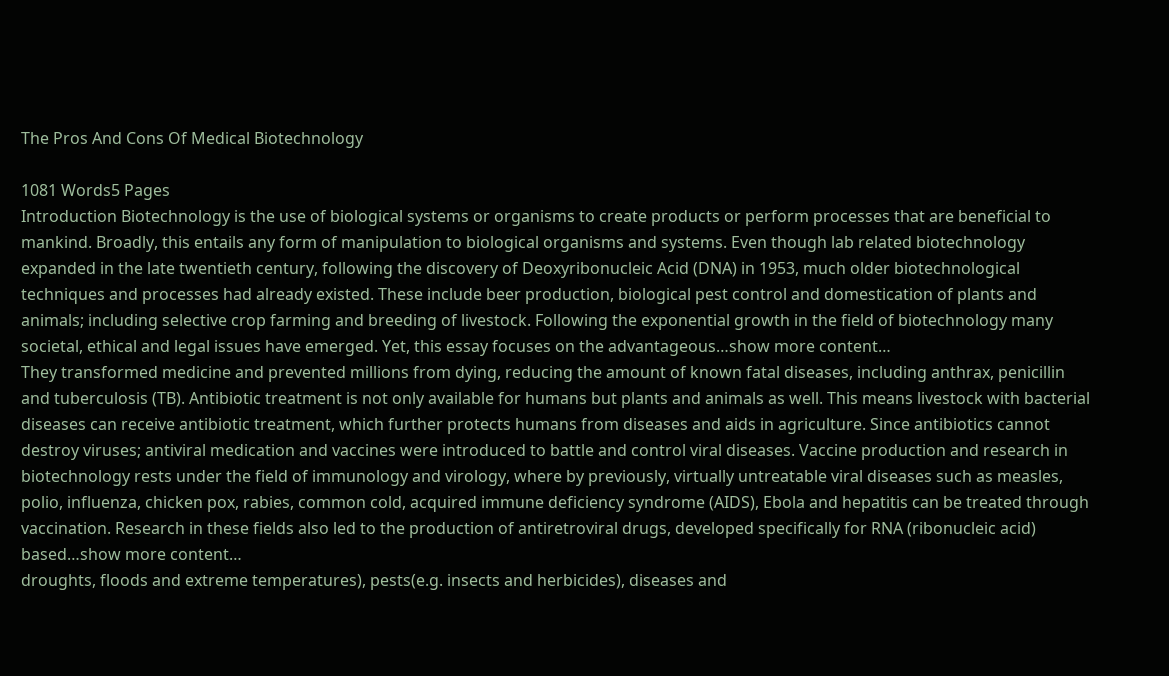The Pros And Cons Of Medical Biotechnology

1081 Words5 Pages
Introduction Biotechnology is the use of biological systems or organisms to create products or perform processes that are beneficial to mankind. Broadly, this entails any form of manipulation to biological organisms and systems. Even though lab related biotechnology expanded in the late twentieth century, following the discovery of Deoxyribonucleic Acid (DNA) in 1953, much older biotechnological techniques and processes had already existed. These include beer production, biological pest control and domestication of plants and animals; including selective crop farming and breeding of livestock. Following the exponential growth in the field of biotechnology many societal, ethical and legal issues have emerged. Yet, this essay focuses on the advantageous…show more content…
They transformed medicine and prevented millions from dying, reducing the amount of known fatal diseases, including anthrax, penicillin and tuberculosis (TB). Antibiotic treatment is not only available for humans but plants and animals as well. This means livestock with bacterial diseases can receive antibiotic treatment, which further protects humans from diseases and aids in agriculture. Since antibiotics cannot destroy viruses; antiviral medication and vaccines were introduced to battle and control viral diseases. Vaccine production and research in biotechnology rests under the field of immunology and virology, where by previously, virtually untreatable viral diseases such as measles, polio, influenza, chicken pox, rabies, common cold, acquired immune deficiency syndrome (AIDS), Ebola and hepatitis can be treated through vaccination. Research in these fields also led to the production of antiretroviral drugs, developed specifically for RNA (ribonucleic acid) based…show more content…
droughts, floods and extreme temperatures), pests(e.g. insects and herbicides), diseases and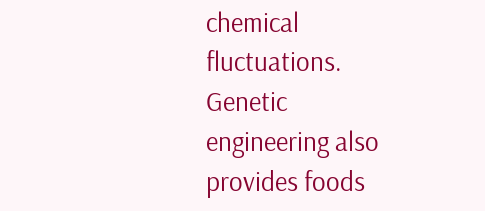chemical fluctuations. Genetic engineering also provides foods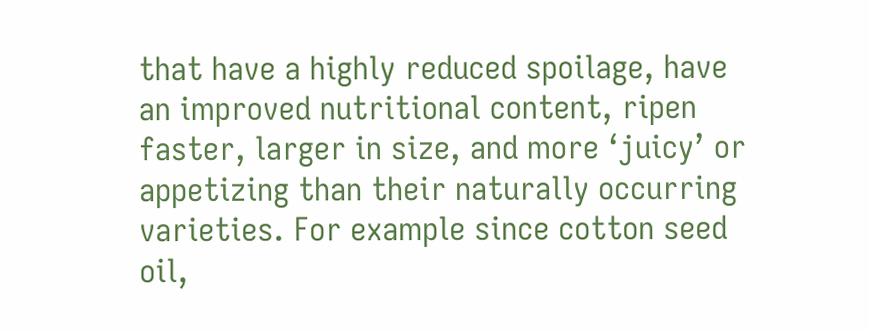that have a highly reduced spoilage, have an improved nutritional content, ripen faster, larger in size, and more ‘juicy’ or appetizing than their naturally occurring varieties. For example since cotton seed oil,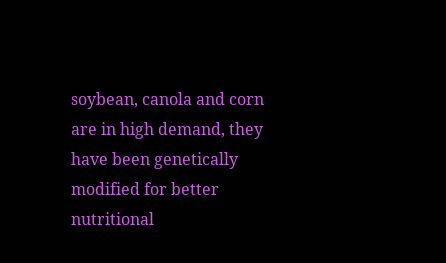soybean, canola and corn are in high demand, they have been genetically modified for better nutritional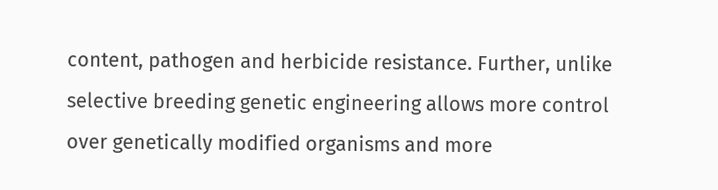content, pathogen and herbicide resistance. Further, unlike selective breeding genetic engineering allows more control over genetically modified organisms and more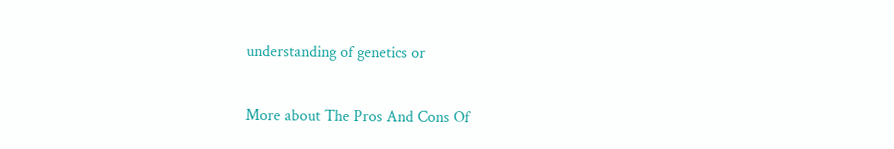understanding of genetics or

More about The Pros And Cons Of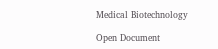Medical Biotechnology

Open Document